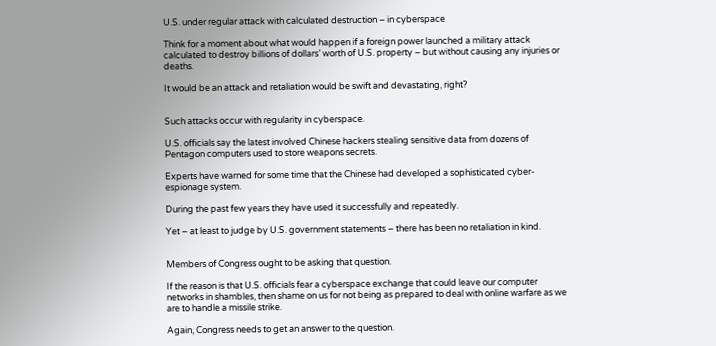U.S. under regular attack with calculated destruction – in cyberspace

Think for a moment about what would happen if a foreign power launched a military attack calculated to destroy billions of dollars’ worth of U.S. property – but without causing any injuries or deaths.

It would be an attack and retaliation would be swift and devastating, right?


Such attacks occur with regularity in cyberspace.

U.S. officials say the latest involved Chinese hackers stealing sensitive data from dozens of Pentagon computers used to store weapons secrets.

Experts have warned for some time that the Chinese had developed a sophisticated cyber-espionage system.

During the past few years they have used it successfully and repeatedly.

Yet – at least to judge by U.S. government statements – there has been no retaliation in kind.


Members of Congress ought to be asking that question.

If the reason is that U.S. officials fear a cyberspace exchange that could leave our computer networks in shambles, then shame on us for not being as prepared to deal with online warfare as we are to handle a missile strike.

Again, Congress needs to get an answer to the question.